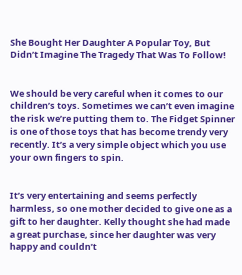She Bought Her Daughter A Popular Toy, But Didn’t Imagine The Tragedy That Was To Follow!


We should be very careful when it comes to our children’s toys. Sometimes we can’t even imagine the risk we’re putting them to. The Fidget Spinner is one of those toys that has become trendy very recently. It’s a very simple object which you use your own fingers to spin.


It’s very entertaining and seems perfectly harmless, so one mother decided to give one as a gift to her daughter. Kelly thought she had made a great purchase, since her daughter was very happy and couldn’t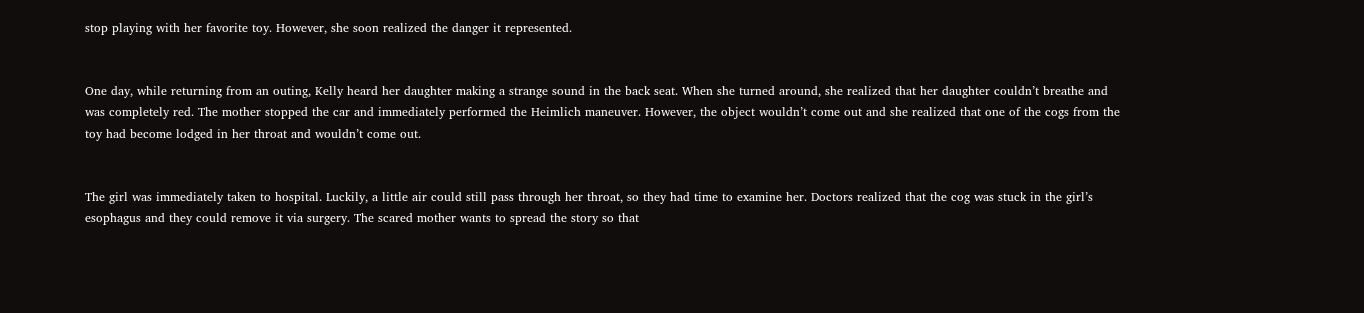stop playing with her favorite toy. However, she soon realized the danger it represented.


One day, while returning from an outing, Kelly heard her daughter making a strange sound in the back seat. When she turned around, she realized that her daughter couldn’t breathe and was completely red. The mother stopped the car and immediately performed the Heimlich maneuver. However, the object wouldn’t come out and she realized that one of the cogs from the toy had become lodged in her throat and wouldn’t come out.


The girl was immediately taken to hospital. Luckily, a little air could still pass through her throat, so they had time to examine her. Doctors realized that the cog was stuck in the girl’s esophagus and they could remove it via surgery. The scared mother wants to spread the story so that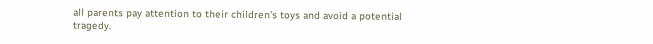all parents pay attention to their children’s toys and avoid a potential tragedy.